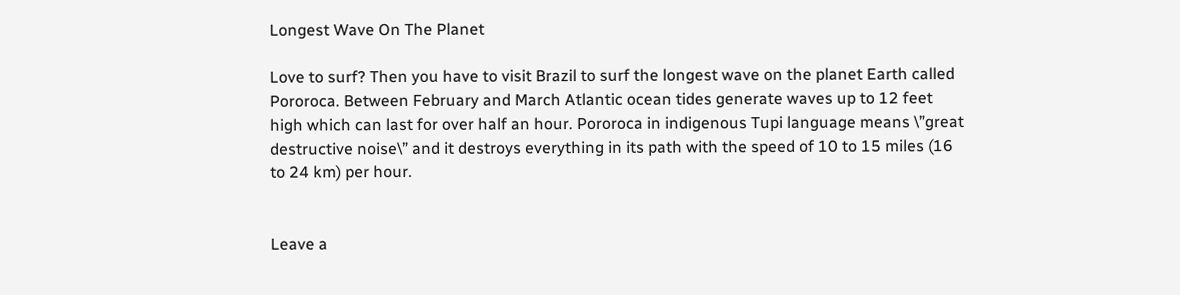Longest Wave On The Planet

Love to surf? Then you have to visit Brazil to surf the longest wave on the planet Earth called Pororoca. Between February and March Atlantic ocean tides generate waves up to 12 feet high which can last for over half an hour. Pororoca in indigenous Tupi language means \”great destructive noise\” and it destroys everything in its path with the speed of 10 to 15 miles (16 to 24 km) per hour.


Leave a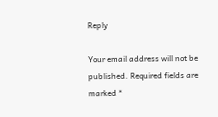Reply

Your email address will not be published. Required fields are marked *